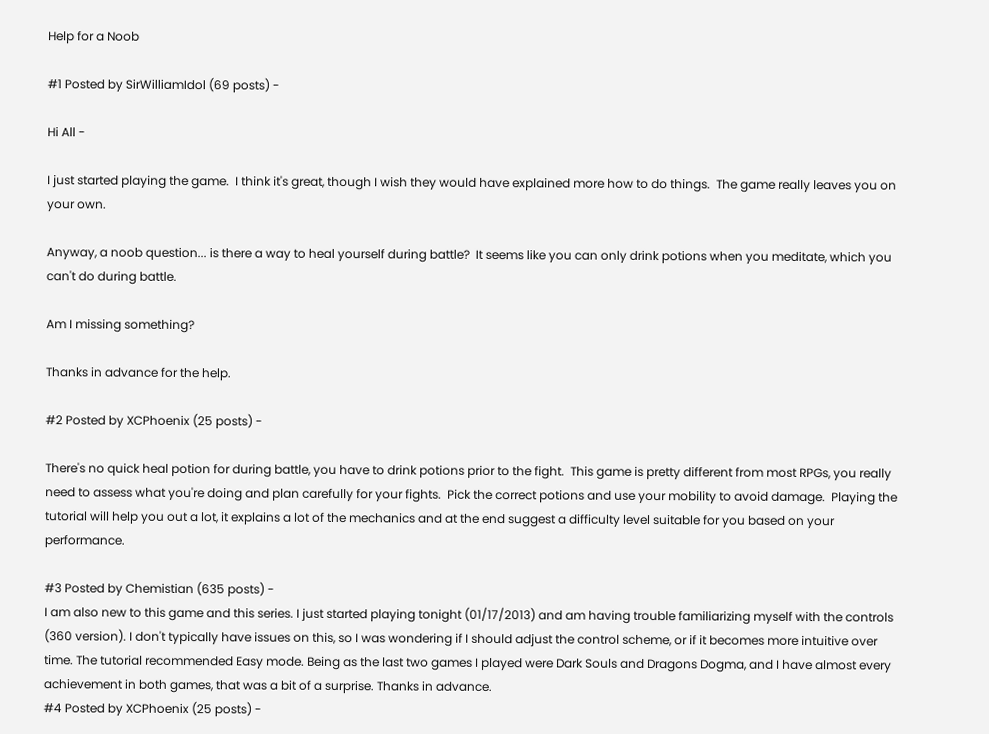Help for a Noob

#1 Posted by SirWilliamIdol (69 posts) -

Hi All -

I just started playing the game.  I think it's great, though I wish they would have explained more how to do things.  The game really leaves you on your own.

Anyway, a noob question... is there a way to heal yourself during battle?  It seems like you can only drink potions when you meditate, which you can't do during battle.

Am I missing something?

Thanks in advance for the help.

#2 Posted by XCPhoenix (25 posts) -

There's no quick heal potion for during battle, you have to drink potions prior to the fight.  This game is pretty different from most RPGs, you really need to assess what you're doing and plan carefully for your fights.  Pick the correct potions and use your mobility to avoid damage.  Playing the tutorial will help you out a lot, it explains a lot of the mechanics and at the end suggest a difficulty level suitable for you based on your performance.

#3 Posted by Chemistian (635 posts) -
I am also new to this game and this series. I just started playing tonight (01/17/2013) and am having trouble familiarizing myself with the controls (360 version). I don't typically have issues on this, so I was wondering if I should adjust the control scheme, or if it becomes more intuitive over time. The tutorial recommended Easy mode. Being as the last two games I played were Dark Souls and Dragons Dogma, and I have almost every achievement in both games, that was a bit of a surprise. Thanks in advance.
#4 Posted by XCPhoenix (25 posts) -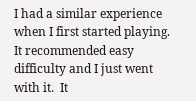I had a similar experience when I first started playing.  It recommended easy difficulty and I just went with it.  It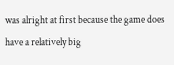was alright at first because the game does have a relatively big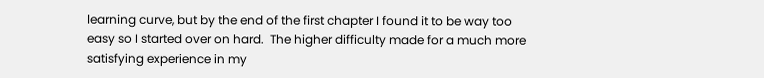learning curve, but by the end of the first chapter I found it to be way too easy so I started over on hard.  The higher difficulty made for a much more satisfying experience in my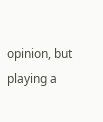opinion, but playing a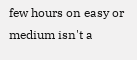few hours on easy or medium isn't a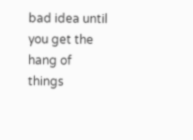bad idea until you get the hang of things